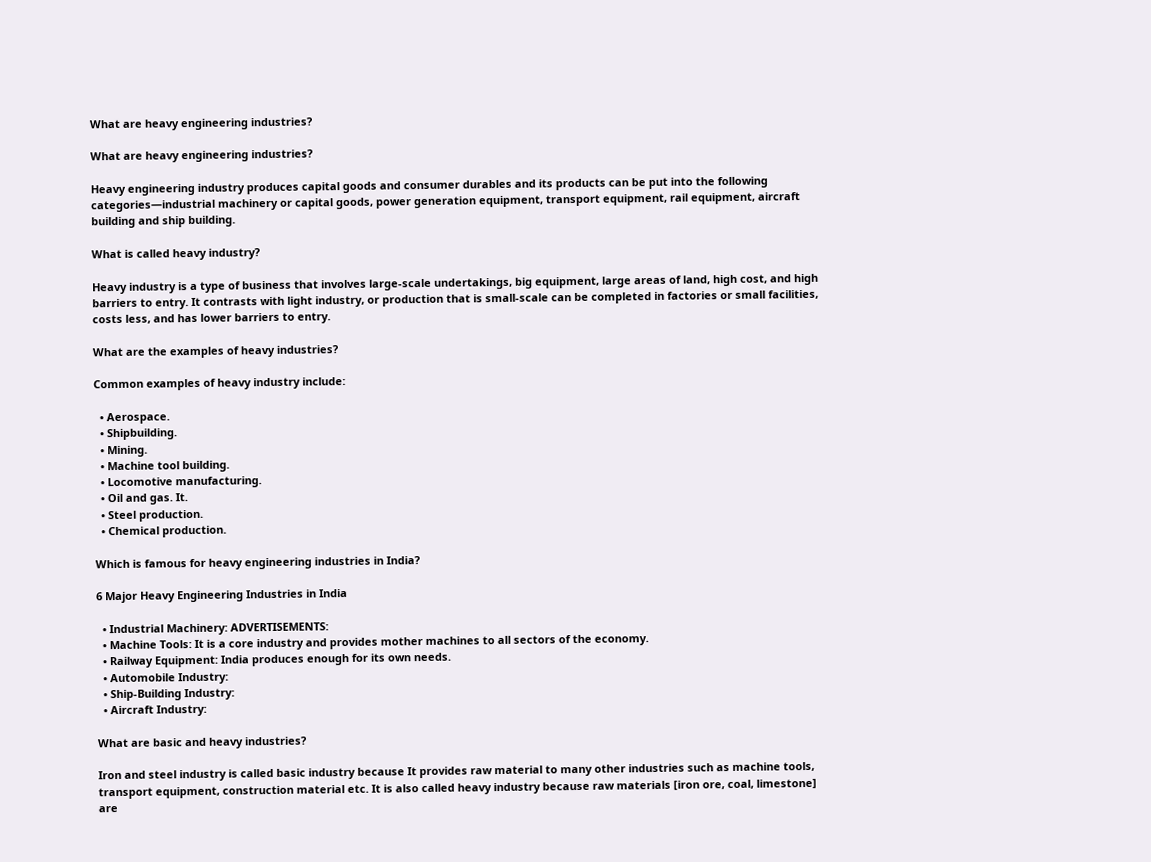What are heavy engineering industries?

What are heavy engineering industries?

Heavy engineering industry produces capital goods and consumer durables and its products can be put into the following categories—industrial machinery or capital goods, power generation equipment, transport equipment, rail equipment, aircraft building and ship building.

What is called heavy industry?

Heavy industry is a type of business that involves large-scale undertakings, big equipment, large areas of land, high cost, and high barriers to entry. It contrasts with light industry, or production that is small-scale can be completed in factories or small facilities, costs less, and has lower barriers to entry.

What are the examples of heavy industries?

Common examples of heavy industry include:

  • Aerospace.
  • Shipbuilding.
  • Mining.
  • Machine tool building.
  • Locomotive manufacturing.
  • Oil and gas. It.
  • Steel production.
  • Chemical production.

Which is famous for heavy engineering industries in India?

6 Major Heavy Engineering Industries in India

  • Industrial Machinery: ADVERTISEMENTS:
  • Machine Tools: It is a core industry and provides mother machines to all sectors of the economy.
  • Railway Equipment: India produces enough for its own needs.
  • Automobile Industry:
  • Ship-Building Industry:
  • Aircraft Industry:

What are basic and heavy industries?

Iron and steel industry is called basic industry because It provides raw material to many other industries such as machine tools, transport equipment, construction material etc. It is also called heavy industry because raw materials [iron ore, coal, limestone] are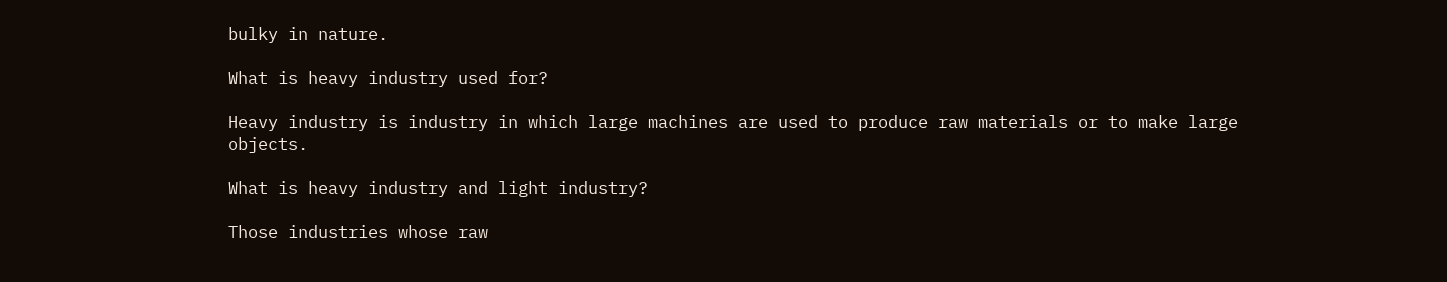bulky in nature.

What is heavy industry used for?

Heavy industry is industry in which large machines are used to produce raw materials or to make large objects.

What is heavy industry and light industry?

Those industries whose raw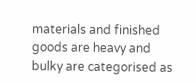materials and finished goods are heavy and bulky are categorised as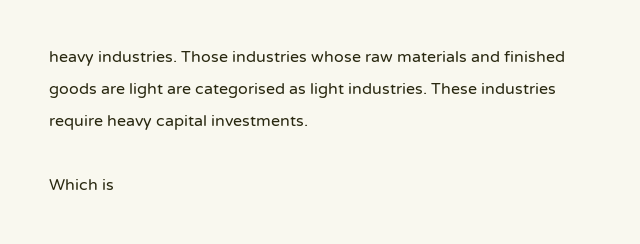heavy industries. Those industries whose raw materials and finished goods are light are categorised as light industries. These industries require heavy capital investments.

Which is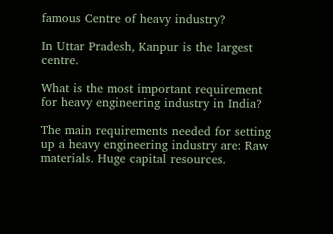famous Centre of heavy industry?

In Uttar Pradesh, Kanpur is the largest centre.

What is the most important requirement for heavy engineering industry in India?

The main requirements needed for setting up a heavy engineering industry are: Raw materials. Huge capital resources.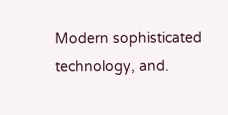Modern sophisticated technology, and.